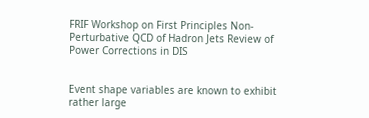FRIF Workshop on First Principles Non-Perturbative QCD of Hadron Jets Review of Power Corrections in DIS


Event shape variables are known to exhibit rather large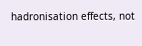hadronisation effects, not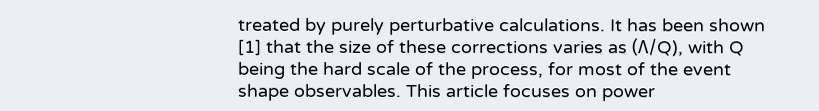treated by purely perturbative calculations. It has been shown [1] that the size of these corrections varies as (Λ/Q), with Q being the hard scale of the process, for most of the event shape observables. This article focuses on power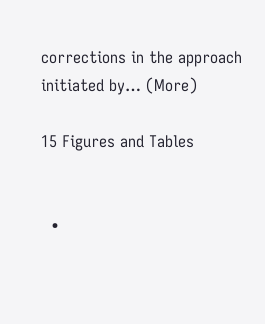corrections in the approach initiated by… (More)

15 Figures and Tables


  •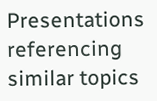Presentations referencing similar topics